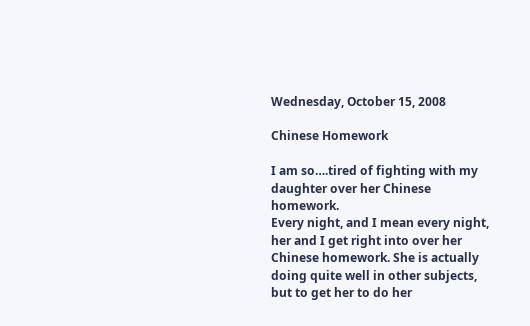Wednesday, October 15, 2008

Chinese Homework

I am so….tired of fighting with my daughter over her Chinese homework.
Every night, and I mean every night, her and I get right into over her Chinese homework. She is actually doing quite well in other subjects, but to get her to do her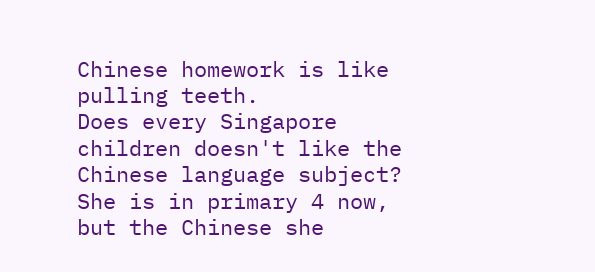Chinese homework is like pulling teeth.
Does every Singapore children doesn't like the Chinese language subject?
She is in primary 4 now, but the Chinese she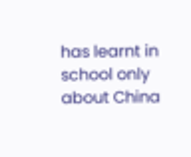has learnt in school only about China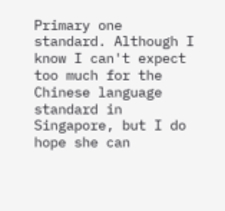Primary one standard. Although I know I can't expect too much for the Chinese language standard in Singapore, but I do hope she can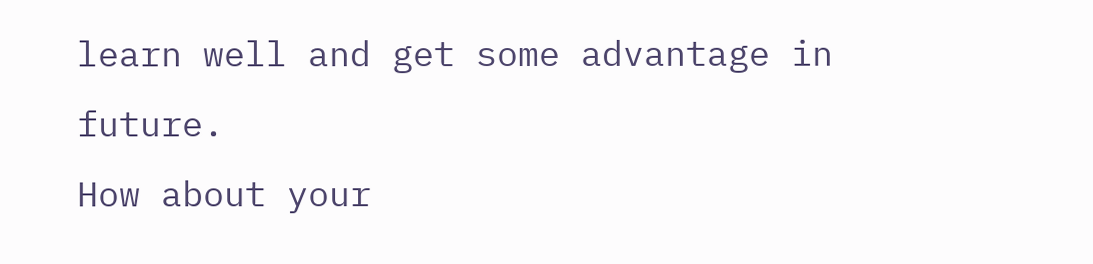learn well and get some advantage in future.
How about your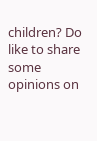children? Do like to share some opinions on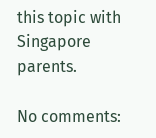this topic with Singapore parents.

No comments: